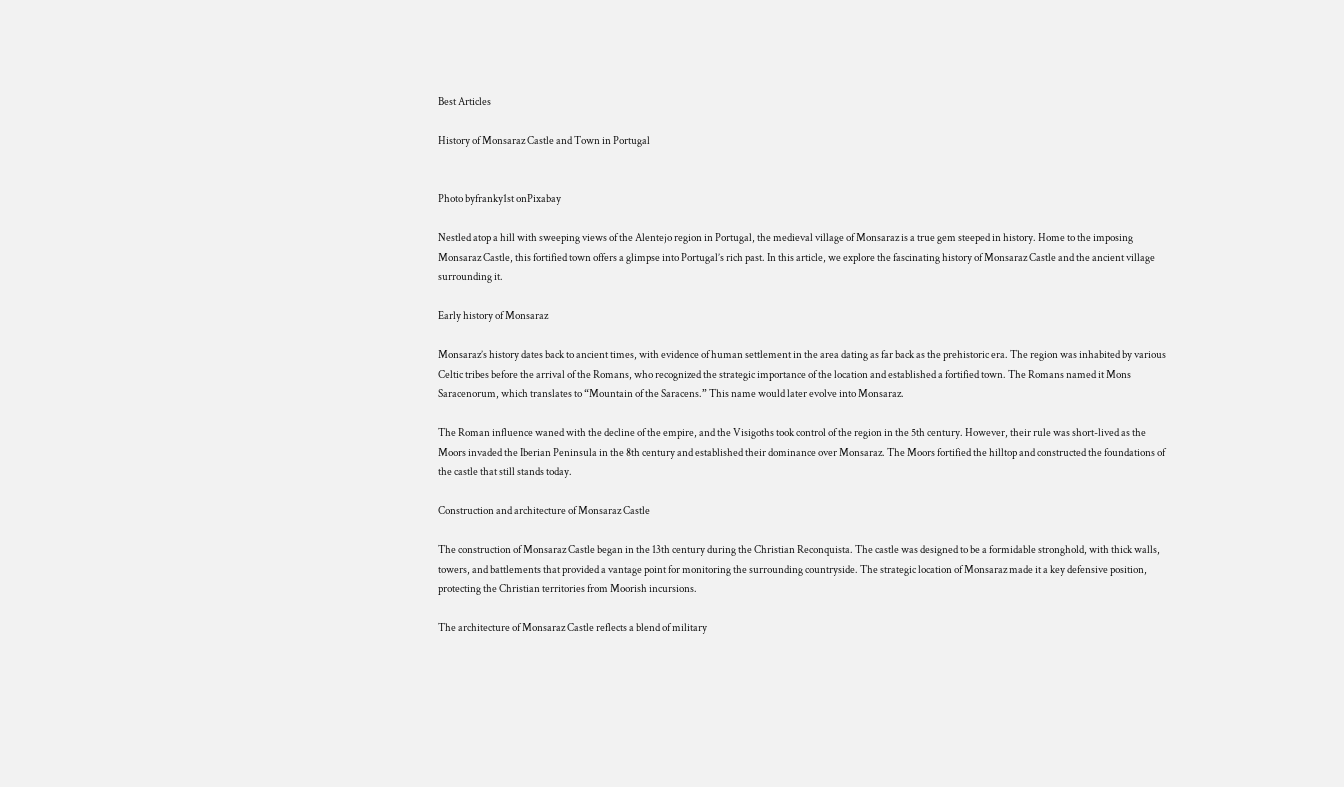Best Articles

History of Monsaraz Castle and Town in Portugal


Photo byfranky1st onPixabay

Nestled atop a hill with sweeping views of the Alentejo region in Portugal, the medieval village of Monsaraz is a true gem steeped in history. Home to the imposing Monsaraz Castle, this fortified town offers a glimpse into Portugal’s rich past. In this article, we explore the fascinating history of Monsaraz Castle and the ancient village surrounding it.

Early history of Monsaraz

Monsaraz’s history dates back to ancient times, with evidence of human settlement in the area dating as far back as the prehistoric era. The region was inhabited by various Celtic tribes before the arrival of the Romans, who recognized the strategic importance of the location and established a fortified town. The Romans named it Mons Saracenorum, which translates to “Mountain of the Saracens.” This name would later evolve into Monsaraz.

The Roman influence waned with the decline of the empire, and the Visigoths took control of the region in the 5th century. However, their rule was short-lived as the Moors invaded the Iberian Peninsula in the 8th century and established their dominance over Monsaraz. The Moors fortified the hilltop and constructed the foundations of the castle that still stands today.

Construction and architecture of Monsaraz Castle

The construction of Monsaraz Castle began in the 13th century during the Christian Reconquista. The castle was designed to be a formidable stronghold, with thick walls, towers, and battlements that provided a vantage point for monitoring the surrounding countryside. The strategic location of Monsaraz made it a key defensive position, protecting the Christian territories from Moorish incursions.

The architecture of Monsaraz Castle reflects a blend of military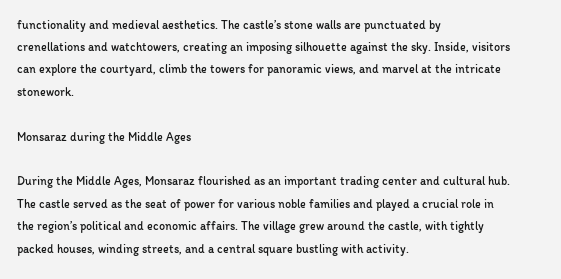functionality and medieval aesthetics. The castle’s stone walls are punctuated by crenellations and watchtowers, creating an imposing silhouette against the sky. Inside, visitors can explore the courtyard, climb the towers for panoramic views, and marvel at the intricate stonework.

Monsaraz during the Middle Ages

During the Middle Ages, Monsaraz flourished as an important trading center and cultural hub. The castle served as the seat of power for various noble families and played a crucial role in the region’s political and economic affairs. The village grew around the castle, with tightly packed houses, winding streets, and a central square bustling with activity.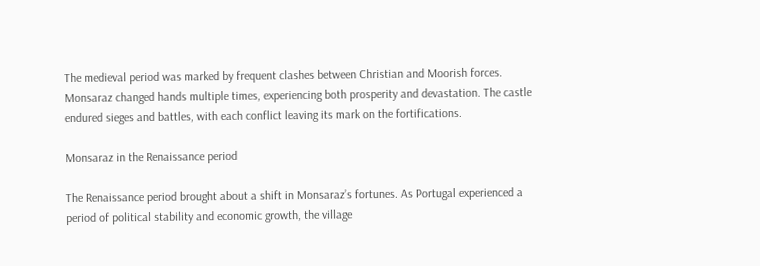The medieval period was marked by frequent clashes between Christian and Moorish forces. Monsaraz changed hands multiple times, experiencing both prosperity and devastation. The castle endured sieges and battles, with each conflict leaving its mark on the fortifications.

Monsaraz in the Renaissance period

The Renaissance period brought about a shift in Monsaraz’s fortunes. As Portugal experienced a period of political stability and economic growth, the village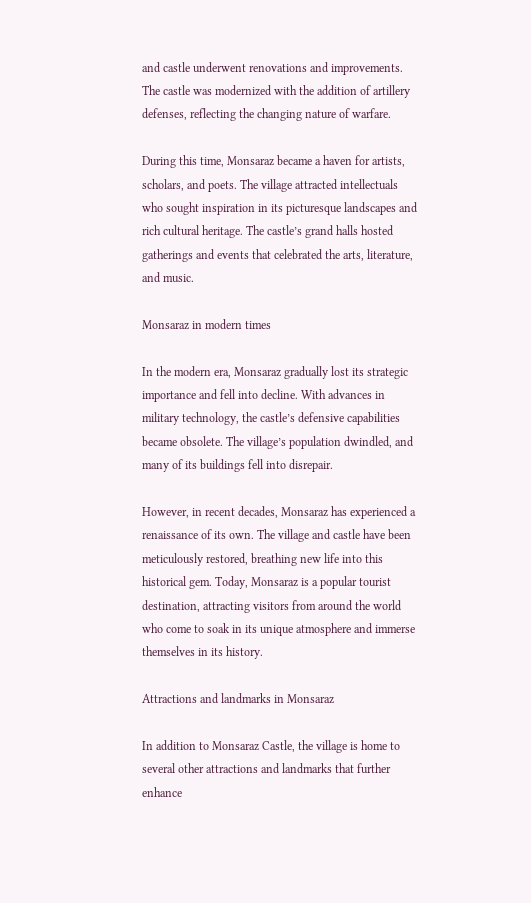and castle underwent renovations and improvements. The castle was modernized with the addition of artillery defenses, reflecting the changing nature of warfare.

During this time, Monsaraz became a haven for artists, scholars, and poets. The village attracted intellectuals who sought inspiration in its picturesque landscapes and rich cultural heritage. The castle’s grand halls hosted gatherings and events that celebrated the arts, literature, and music.

Monsaraz in modern times

In the modern era, Monsaraz gradually lost its strategic importance and fell into decline. With advances in military technology, the castle’s defensive capabilities became obsolete. The village’s population dwindled, and many of its buildings fell into disrepair.

However, in recent decades, Monsaraz has experienced a renaissance of its own. The village and castle have been meticulously restored, breathing new life into this historical gem. Today, Monsaraz is a popular tourist destination, attracting visitors from around the world who come to soak in its unique atmosphere and immerse themselves in its history.

Attractions and landmarks in Monsaraz

In addition to Monsaraz Castle, the village is home to several other attractions and landmarks that further enhance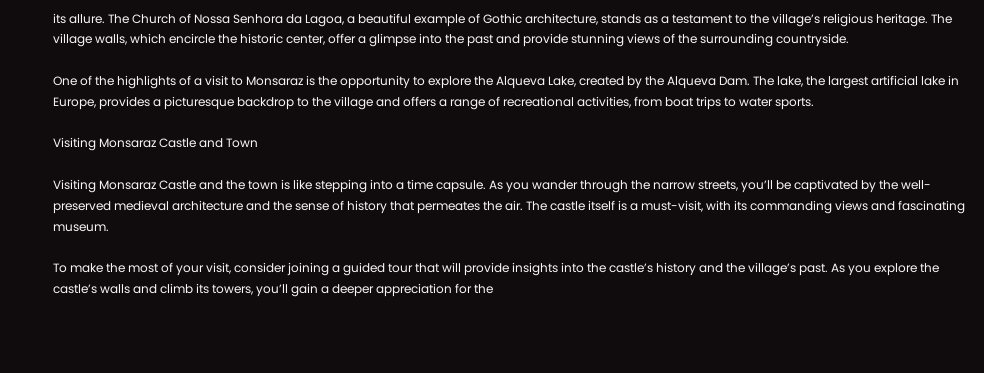its allure. The Church of Nossa Senhora da Lagoa, a beautiful example of Gothic architecture, stands as a testament to the village’s religious heritage. The village walls, which encircle the historic center, offer a glimpse into the past and provide stunning views of the surrounding countryside.

One of the highlights of a visit to Monsaraz is the opportunity to explore the Alqueva Lake, created by the Alqueva Dam. The lake, the largest artificial lake in Europe, provides a picturesque backdrop to the village and offers a range of recreational activities, from boat trips to water sports.

Visiting Monsaraz Castle and Town

Visiting Monsaraz Castle and the town is like stepping into a time capsule. As you wander through the narrow streets, you’ll be captivated by the well-preserved medieval architecture and the sense of history that permeates the air. The castle itself is a must-visit, with its commanding views and fascinating museum.

To make the most of your visit, consider joining a guided tour that will provide insights into the castle’s history and the village’s past. As you explore the castle’s walls and climb its towers, you’ll gain a deeper appreciation for the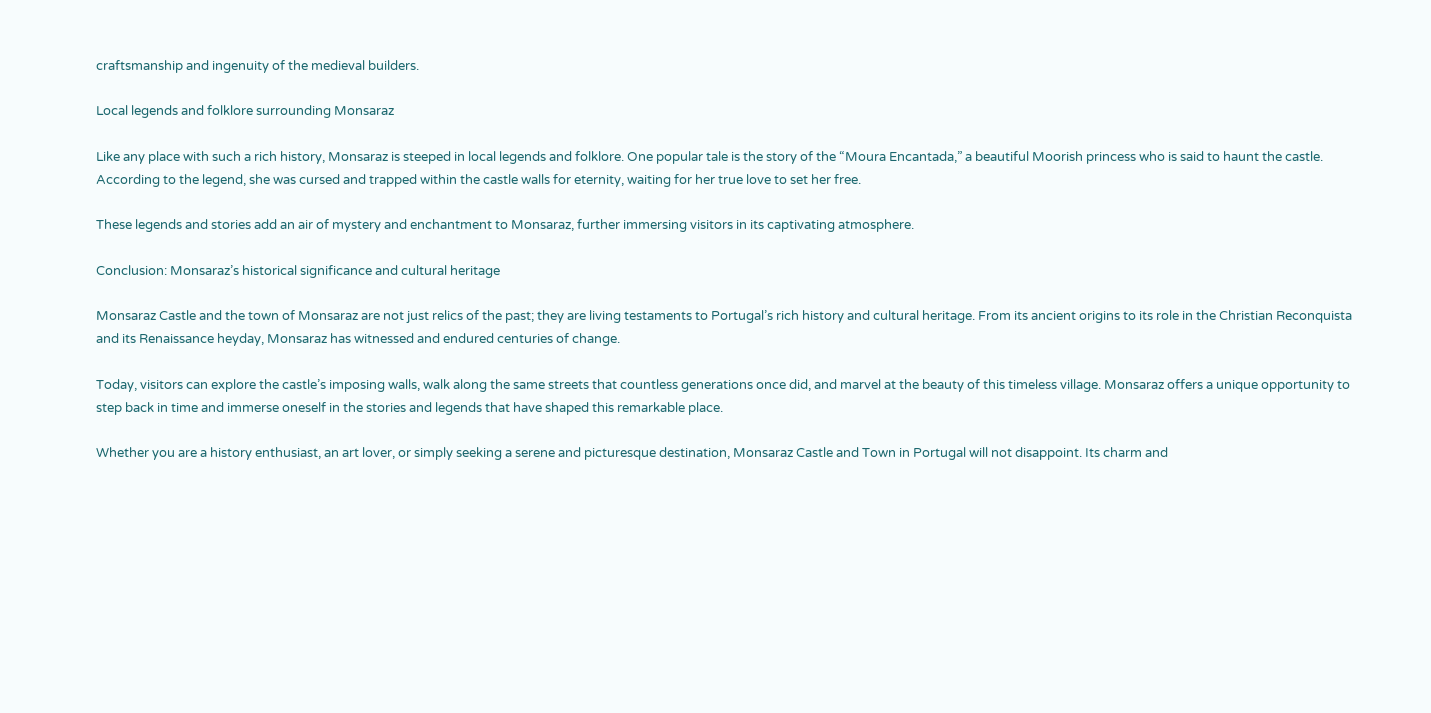craftsmanship and ingenuity of the medieval builders.

Local legends and folklore surrounding Monsaraz

Like any place with such a rich history, Monsaraz is steeped in local legends and folklore. One popular tale is the story of the “Moura Encantada,” a beautiful Moorish princess who is said to haunt the castle. According to the legend, she was cursed and trapped within the castle walls for eternity, waiting for her true love to set her free.

These legends and stories add an air of mystery and enchantment to Monsaraz, further immersing visitors in its captivating atmosphere.

Conclusion: Monsaraz’s historical significance and cultural heritage

Monsaraz Castle and the town of Monsaraz are not just relics of the past; they are living testaments to Portugal’s rich history and cultural heritage. From its ancient origins to its role in the Christian Reconquista and its Renaissance heyday, Monsaraz has witnessed and endured centuries of change.

Today, visitors can explore the castle’s imposing walls, walk along the same streets that countless generations once did, and marvel at the beauty of this timeless village. Monsaraz offers a unique opportunity to step back in time and immerse oneself in the stories and legends that have shaped this remarkable place.

Whether you are a history enthusiast, an art lover, or simply seeking a serene and picturesque destination, Monsaraz Castle and Town in Portugal will not disappoint. Its charm and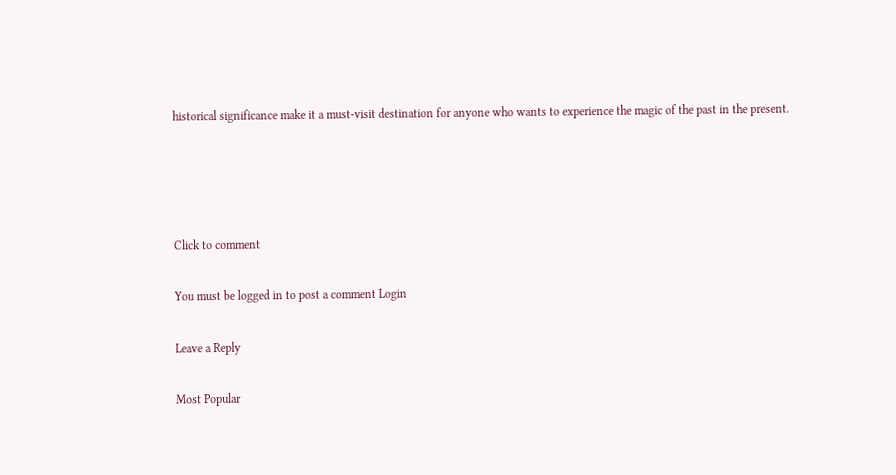historical significance make it a must-visit destination for anyone who wants to experience the magic of the past in the present.




Click to comment

You must be logged in to post a comment Login

Leave a Reply

Most Popular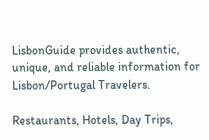LisbonGuide provides authentic, unique, and reliable information for Lisbon/Portugal Travelers.

Restaurants, Hotels, Day Trips,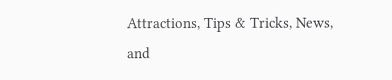Attractions, Tips & Tricks, News, and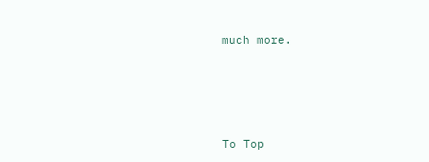much more.




To Top